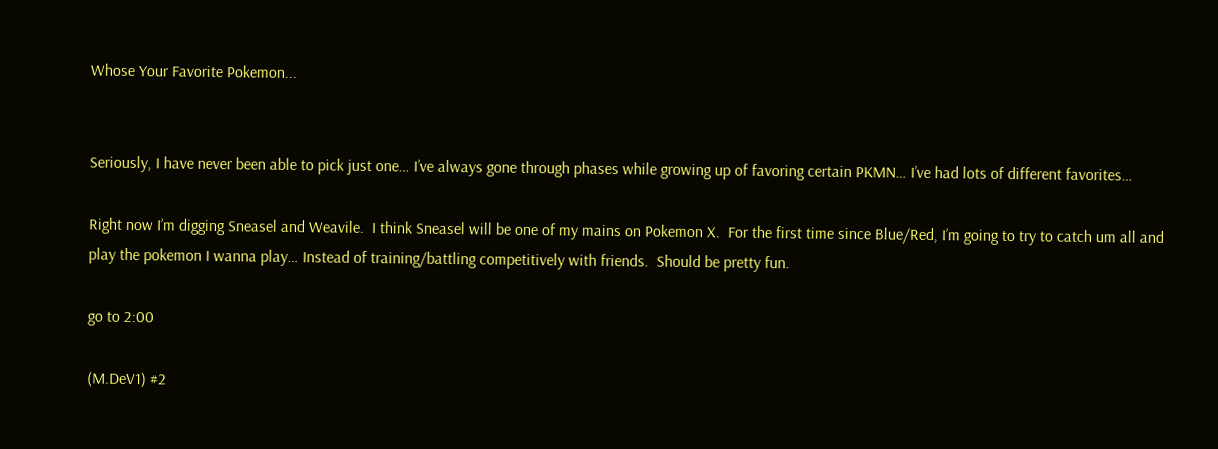Whose Your Favorite Pokemon...


Seriously, I have never been able to pick just one… I’ve always gone through phases while growing up of favoring certain PKMN… I’ve had lots of different favorites…

Right now I’m digging Sneasel and Weavile.  I think Sneasel will be one of my mains on Pokemon X.  For the first time since Blue/Red, I’m going to try to catch um all and play the pokemon I wanna play… Instead of training/battling competitively with friends.  Should be pretty fun.

go to 2:00

(M.DeV1) #2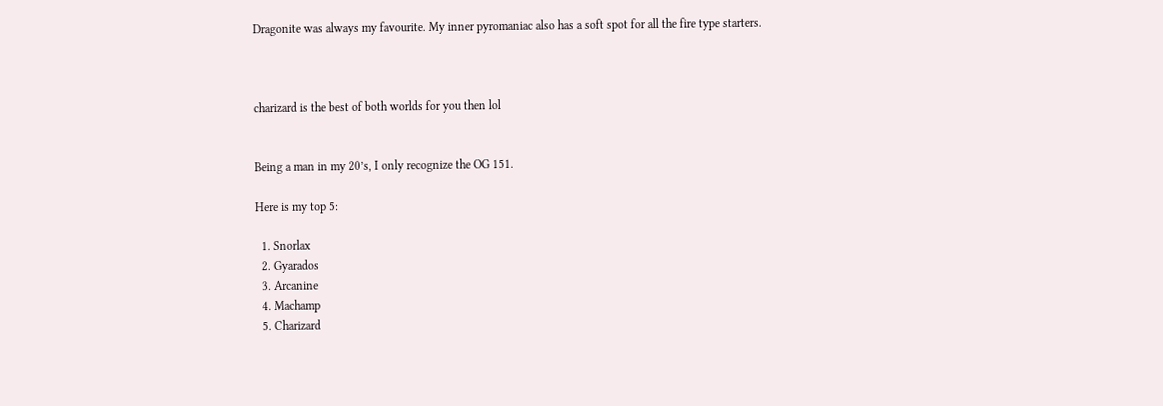Dragonite was always my favourite. My inner pyromaniac also has a soft spot for all the fire type starters.



charizard is the best of both worlds for you then lol


Being a man in my 20’s, I only recognize the OG 151.

Here is my top 5:

  1. Snorlax
  2. Gyarados
  3. Arcanine
  4. Machamp
  5. Charizard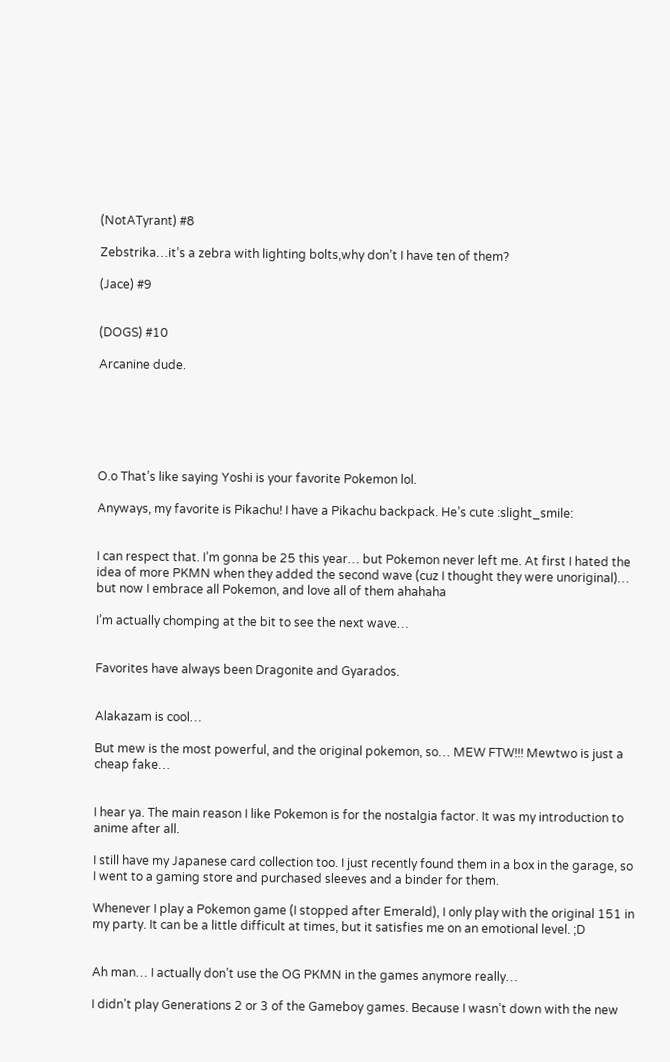(NotATyrant) #8

Zebstrika…it’s a zebra with lighting bolts,why don’t I have ten of them?

(Jace) #9


(DOGS) #10

Arcanine dude.






O.o That’s like saying Yoshi is your favorite Pokemon lol.

Anyways, my favorite is Pikachu! I have a Pikachu backpack. He’s cute :slight_smile:


I can respect that. I’m gonna be 25 this year… but Pokemon never left me. At first I hated the idea of more PKMN when they added the second wave (cuz I thought they were unoriginal)… but now I embrace all Pokemon, and love all of them ahahaha

I’m actually chomping at the bit to see the next wave…


Favorites have always been Dragonite and Gyarados.


Alakazam is cool…

But mew is the most powerful, and the original pokemon, so… MEW FTW!!! Mewtwo is just a cheap fake…


I hear ya. The main reason I like Pokemon is for the nostalgia factor. It was my introduction to anime after all.

I still have my Japanese card collection too. I just recently found them in a box in the garage, so I went to a gaming store and purchased sleeves and a binder for them.

Whenever I play a Pokemon game (I stopped after Emerald), I only play with the original 151 in my party. It can be a little difficult at times, but it satisfies me on an emotional level. ;D


Ah man… I actually don’t use the OG PKMN in the games anymore really…

I didn’t play Generations 2 or 3 of the Gameboy games. Because I wasn’t down with the new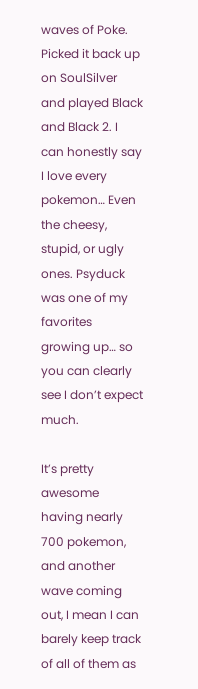waves of Poke. Picked it back up on SoulSilver and played Black and Black 2. I can honestly say I love every pokemon… Even the cheesy, stupid, or ugly ones. Psyduck was one of my favorites growing up… so you can clearly see I don’t expect much.

It’s pretty awesome having nearly 700 pokemon, and another wave coming out, I mean I can barely keep track of all of them as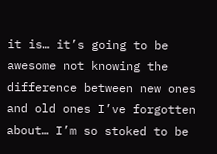it is… it’s going to be awesome not knowing the difference between new ones and old ones I’ve forgotten about… I’m so stoked to be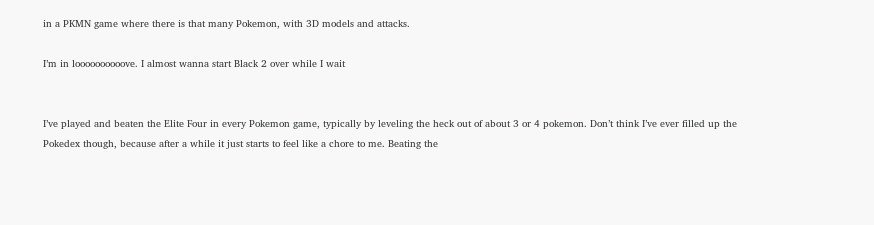in a PKMN game where there is that many Pokemon, with 3D models and attacks.

I’m in loooooooooove. I almost wanna start Black 2 over while I wait


I’ve played and beaten the Elite Four in every Pokemon game, typically by leveling the heck out of about 3 or 4 pokemon. Don’t think I’ve ever filled up the Pokedex though, because after a while it just starts to feel like a chore to me. Beating the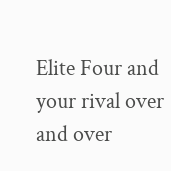Elite Four and your rival over and over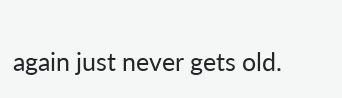again just never gets old.